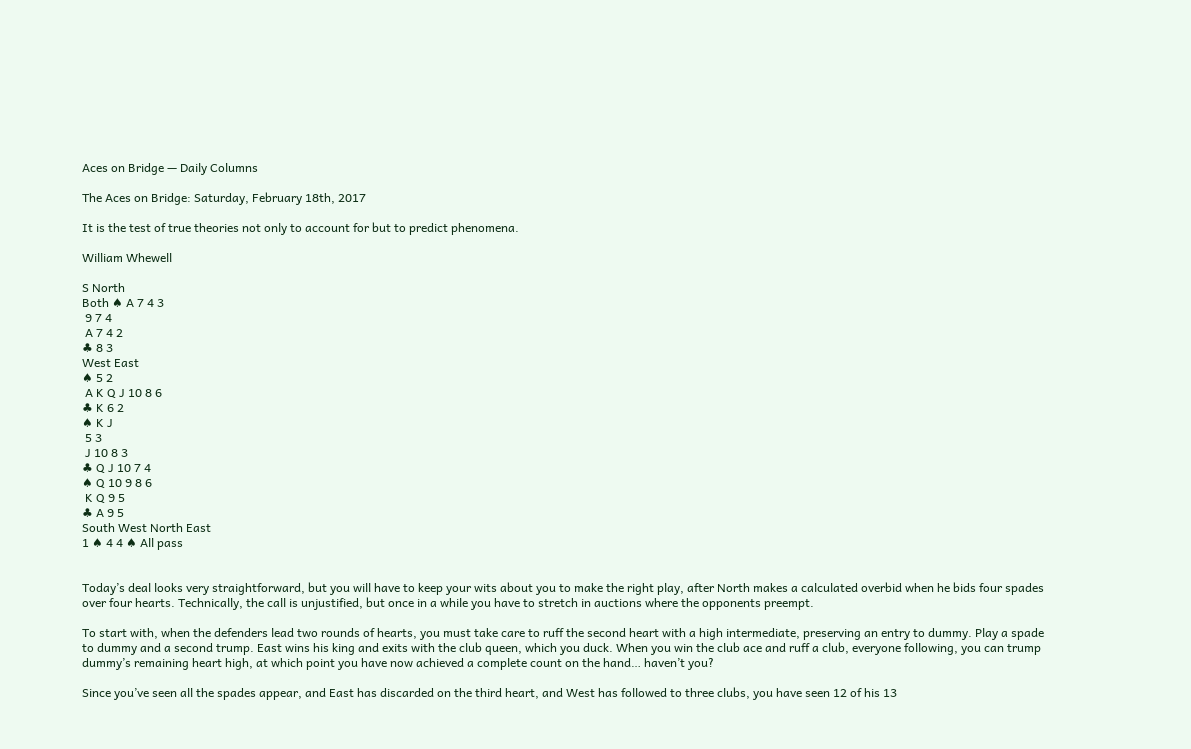Aces on Bridge — Daily Columns

The Aces on Bridge: Saturday, February 18th, 2017

It is the test of true theories not only to account for but to predict phenomena.

William Whewell

S North
Both ♠ A 7 4 3
 9 7 4
 A 7 4 2
♣ 8 3
West East
♠ 5 2
 A K Q J 10 8 6
♣ K 6 2
♠ K J
 5 3
 J 10 8 3
♣ Q J 10 7 4
♠ Q 10 9 8 6
 K Q 9 5
♣ A 9 5
South West North East
1 ♠ 4 4 ♠ All pass


Today’s deal looks very straightforward, but you will have to keep your wits about you to make the right play, after North makes a calculated overbid when he bids four spades over four hearts. Technically, the call is unjustified, but once in a while you have to stretch in auctions where the opponents preempt.

To start with, when the defenders lead two rounds of hearts, you must take care to ruff the second heart with a high intermediate, preserving an entry to dummy. Play a spade to dummy and a second trump. East wins his king and exits with the club queen, which you duck. When you win the club ace and ruff a club, everyone following, you can trump dummy’s remaining heart high, at which point you have now achieved a complete count on the hand… haven’t you?

Since you’ve seen all the spades appear, and East has discarded on the third heart, and West has followed to three clubs, you have seen 12 of his 13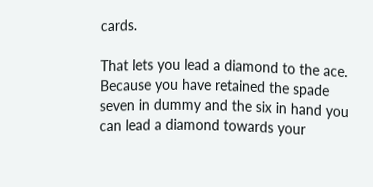cards.

That lets you lead a diamond to the ace. Because you have retained the spade seven in dummy and the six in hand you can lead a diamond towards your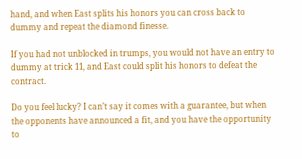hand, and when East splits his honors you can cross back to dummy and repeat the diamond finesse.

If you had not unblocked in trumps, you would not have an entry to dummy at trick 11, and East could split his honors to defeat the contract.

Do you feel lucky? I can’t say it comes with a guarantee, but when the opponents have announced a fit, and you have the opportunity to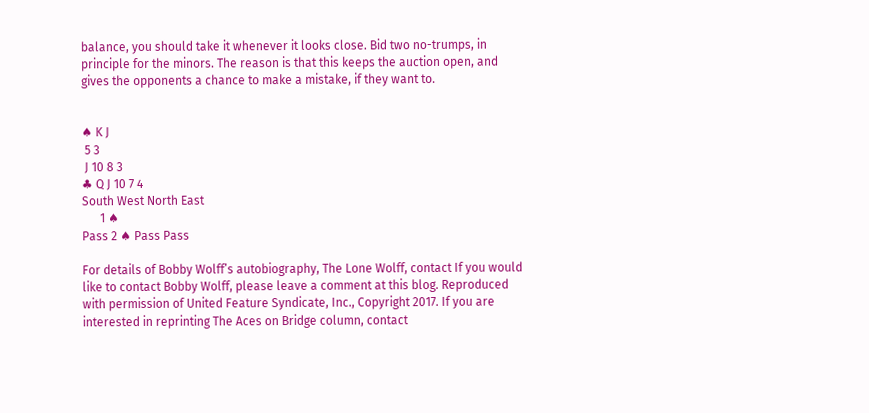balance, you should take it whenever it looks close. Bid two no-trumps, in principle for the minors. The reason is that this keeps the auction open, and gives the opponents a chance to make a mistake, if they want to.


♠ K J
 5 3
 J 10 8 3
♣ Q J 10 7 4
South West North East
      1 ♠
Pass 2 ♠ Pass Pass

For details of Bobby Wolff’s autobiography, The Lone Wolff, contact If you would like to contact Bobby Wolff, please leave a comment at this blog. Reproduced with permission of United Feature Syndicate, Inc., Copyright 2017. If you are interested in reprinting The Aces on Bridge column, contact